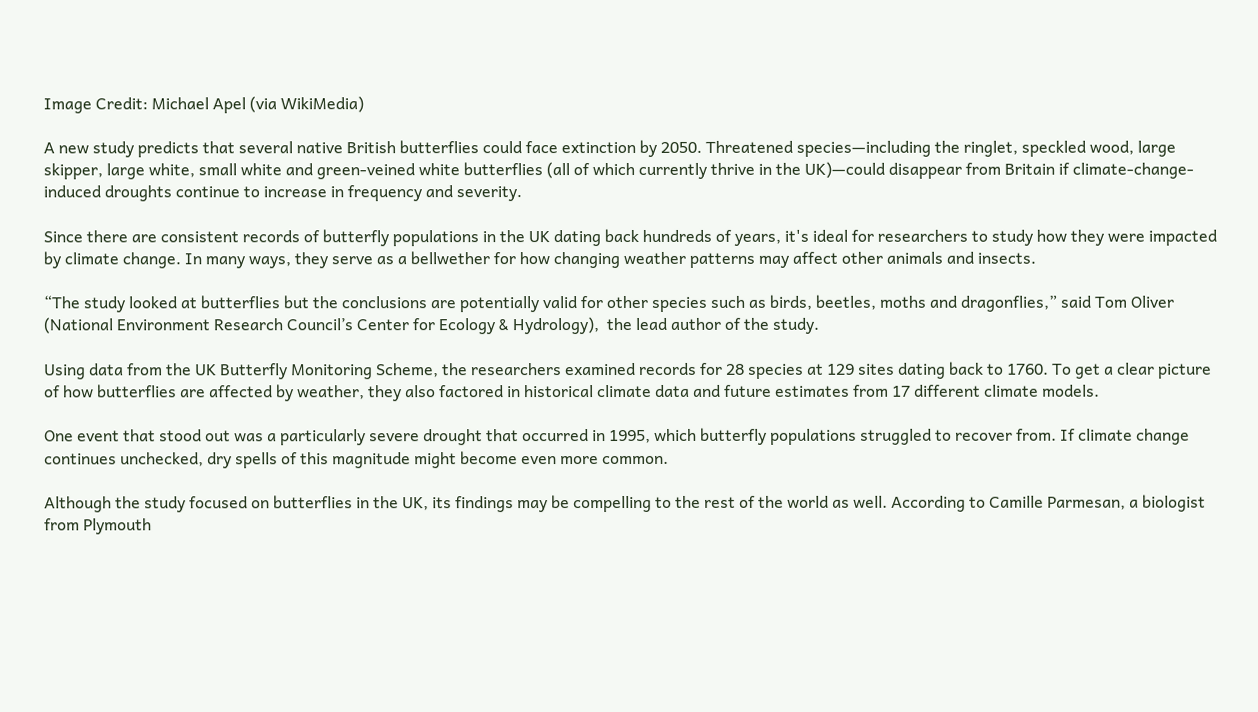Image Credit: Michael Apel (via WikiMedia)

A new study predicts that several native British butterflies could face extinction by 2050. Threatened species—including the ringlet, speckled wood, large skipper, large white, small white and green-veined white butterflies (all of which currently thrive in the UK)—could disappear from Britain if climate-change-induced droughts continue to increase in frequency and severity.

Since there are consistent records of butterfly populations in the UK dating back hundreds of years, it's ideal for researchers to study how they were impacted by climate change. In many ways, they serve as a bellwether for how changing weather patterns may affect other animals and insects.

“The study looked at butterflies but the conclusions are potentially valid for other species such as birds, beetles, moths and dragonflies,” said Tom Oliver (National Environment Research Council’s Center for Ecology & Hydrology),  the lead author of the study.

Using data from the UK Butterfly Monitoring Scheme, the researchers examined records for 28 species at 129 sites dating back to 1760. To get a clear picture of how butterflies are affected by weather, they also factored in historical climate data and future estimates from 17 different climate models.

One event that stood out was a particularly severe drought that occurred in 1995, which butterfly populations struggled to recover from. If climate change continues unchecked, dry spells of this magnitude might become even more common.

Although the study focused on butterflies in the UK, its findings may be compelling to the rest of the world as well. According to Camille Parmesan, a biologist from Plymouth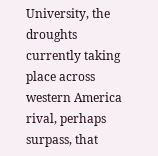University, the droughts currently taking place across western America rival, perhaps surpass, that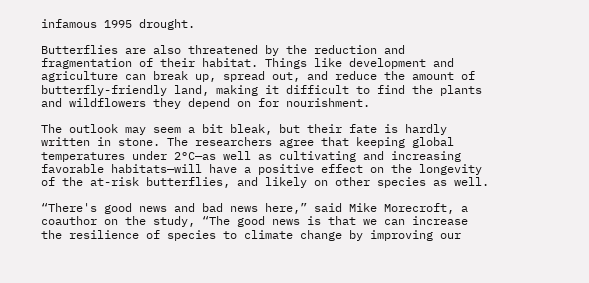infamous 1995 drought.

Butterflies are also threatened by the reduction and fragmentation of their habitat. Things like development and agriculture can break up, spread out, and reduce the amount of butterfly-friendly land, making it difficult to find the plants and wildflowers they depend on for nourishment.

The outlook may seem a bit bleak, but their fate is hardly written in stone. The researchers agree that keeping global temperatures under 2°C—as well as cultivating and increasing favorable habitats—will have a positive effect on the longevity of the at-risk butterflies, and likely on other species as well.

“There's good news and bad news here,” said Mike Morecroft, a coauthor on the study, “The good news is that we can increase the resilience of species to climate change by improving our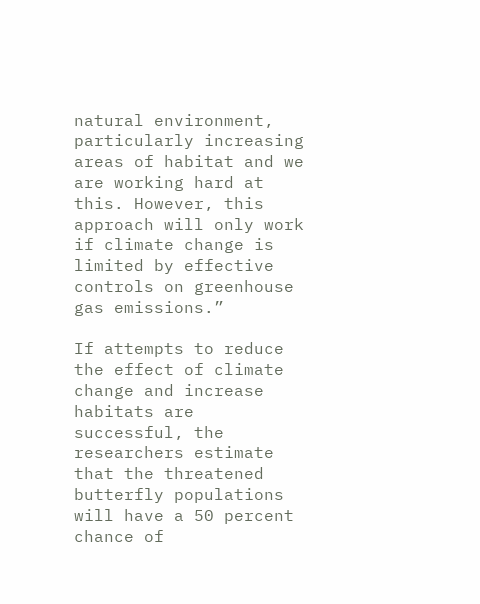natural environment, particularly increasing areas of habitat and we are working hard at this. However, this approach will only work if climate change is limited by effective controls on greenhouse gas emissions.”

If attempts to reduce the effect of climate change and increase habitats are successful, the researchers estimate that the threatened butterfly populations will have a 50 percent chance of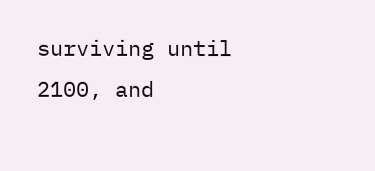surviving until 2100, and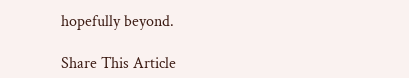hopefully beyond.

Share This Article